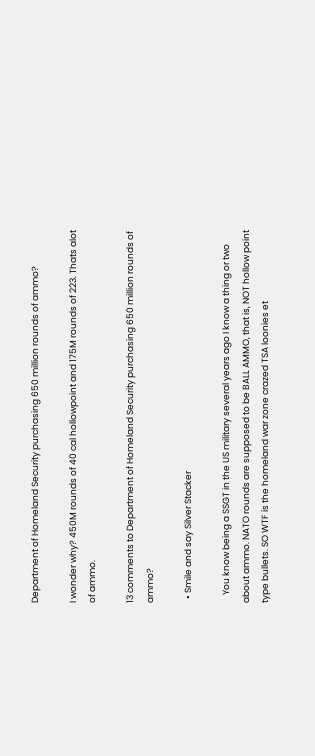Department of Homeland Security purchasing 650 million rounds of ammo?

I wonder why? 450M rounds of 40 cal hollowpoint and 175M rounds of 223. Thats alot of ammo.

13 comments to Department of Homeland Security purchasing 650 million rounds of ammo?

  • Smile and say Silver Stacker

    You know being a SSGT in the US military several years ago I know a thing or two about ammo. NATO rounds are supposed to be BALL AMMO, that is, NOT hollow point type bullets. SO WTF is the homeland war zone crazed TSA loonies et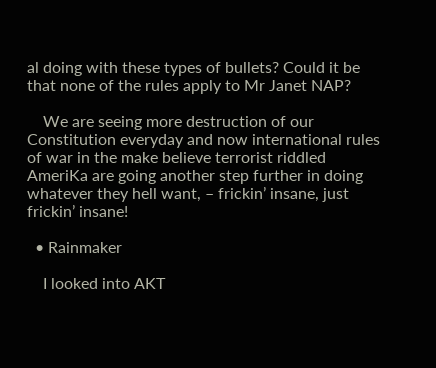al doing with these types of bullets? Could it be that none of the rules apply to Mr Janet NAP?

    We are seeing more destruction of our Constitution everyday and now international rules of war in the make believe terrorist riddled AmeriKa are going another step further in doing whatever they hell want, – frickin’ insane, just frickin’ insane!

  • Rainmaker

    I looked into AKT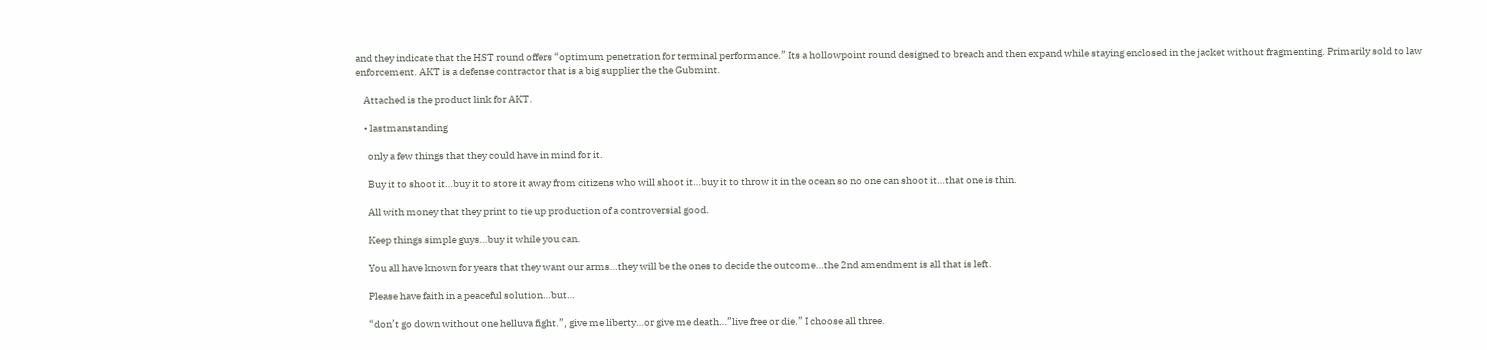and they indicate that the HST round offers “optimum penetration for terminal performance.” Its a hollowpoint round designed to breach and then expand while staying enclosed in the jacket without fragmenting. Primarily sold to law enforcement. AKT is a defense contractor that is a big supplier the the Gubmint.

    Attached is the product link for AKT.

    • lastmanstanding

      only a few things that they could have in mind for it.

      Buy it to shoot it…buy it to store it away from citizens who will shoot it…buy it to throw it in the ocean so no one can shoot it…that one is thin.

      All with money that they print to tie up production of a controversial good.

      Keep things simple guys…buy it while you can.

      You all have known for years that they want our arms…they will be the ones to decide the outcome…the 2nd amendment is all that is left.

      Please have faith in a peaceful solution…but…

      “don’t go down without one helluva fight.”, give me liberty…or give me death…”live free or die.” I choose all three.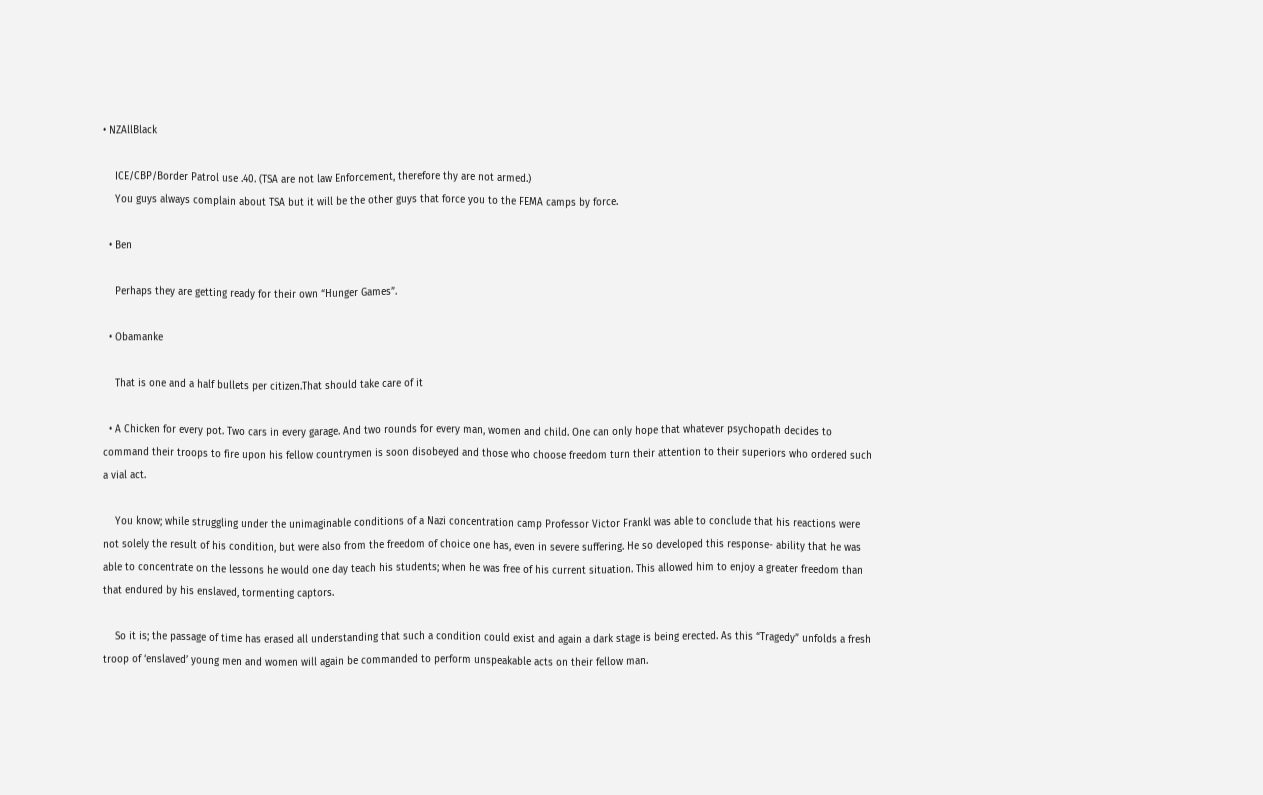• NZAllBlack

    ICE/CBP/Border Patrol use .40. (TSA are not law Enforcement, therefore thy are not armed.)
    You guys always complain about TSA but it will be the other guys that force you to the FEMA camps by force.

  • Ben

    Perhaps they are getting ready for their own “Hunger Games”.

  • Obamanke

    That is one and a half bullets per citizen.That should take care of it

  • A Chicken for every pot. Two cars in every garage. And two rounds for every man, women and child. One can only hope that whatever psychopath decides to command their troops to fire upon his fellow countrymen is soon disobeyed and those who choose freedom turn their attention to their superiors who ordered such a vial act.

    You know; while struggling under the unimaginable conditions of a Nazi concentration camp Professor Victor Frankl was able to conclude that his reactions were not solely the result of his condition, but were also from the freedom of choice one has, even in severe suffering. He so developed this response- ability that he was able to concentrate on the lessons he would one day teach his students; when he was free of his current situation. This allowed him to enjoy a greater freedom than that endured by his enslaved, tormenting captors.

    So it is; the passage of time has erased all understanding that such a condition could exist and again a dark stage is being erected. As this “Tragedy” unfolds a fresh troop of ‘enslaved’ young men and women will again be commanded to perform unspeakable acts on their fellow man.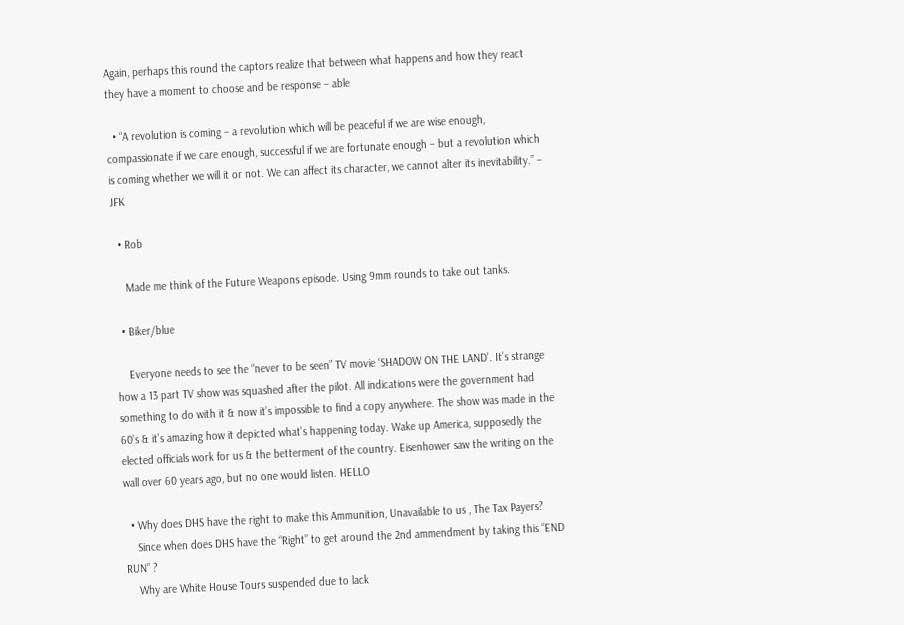Again, perhaps this round the captors realize that between what happens and how they react they have a moment to choose and be response – able

  • “A revolution is coming – a revolution which will be peaceful if we are wise enough, compassionate if we care enough, successful if we are fortunate enough – but a revolution which is coming whether we will it or not. We can affect its character, we cannot alter its inevitability.” – JFK

  • Rob

    Made me think of the Future Weapons episode. Using 9mm rounds to take out tanks.

  • Biker/blue

    Everyone needs to see the “never to be seen” TV movie ‘SHADOW ON THE LAND’. It’s strange how a 13 part TV show was squashed after the pilot. All indications were the government had something to do with it & now it’s impossible to find a copy anywhere. The show was made in the 60’s & it’s amazing how it depicted what’s happening today. Wake up America, supposedly the elected officials work for us & the betterment of the country. Eisenhower saw the writing on the wall over 60 years ago, but no one would listen. HELLO

  • Why does DHS have the right to make this Ammunition, Unavailable to us , The Tax Payers?
    Since when does DHS have the “Right” to get around the 2nd ammendment by taking this “END RUN” ?
    Why are White House Tours suspended due to lack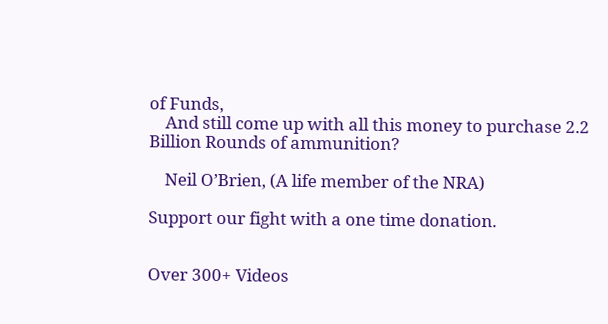of Funds,
    And still come up with all this money to purchase 2.2 Billion Rounds of ammunition?

    Neil O’Brien, (A life member of the NRA)

Support our fight with a one time donation.


Over 300+ Videos